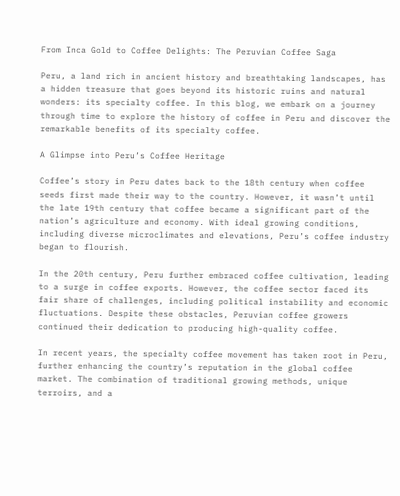From Inca Gold to Coffee Delights: The Peruvian Coffee Saga

Peru, a land rich in ancient history and breathtaking landscapes, has a hidden treasure that goes beyond its historic ruins and natural wonders: its specialty coffee. In this blog, we embark on a journey through time to explore the history of coffee in Peru and discover the remarkable benefits of its specialty coffee.

A Glimpse into Peru’s Coffee Heritage

Coffee’s story in Peru dates back to the 18th century when coffee seeds first made their way to the country. However, it wasn’t until the late 19th century that coffee became a significant part of the nation’s agriculture and economy. With ideal growing conditions, including diverse microclimates and elevations, Peru’s coffee industry began to flourish.

In the 20th century, Peru further embraced coffee cultivation, leading to a surge in coffee exports. However, the coffee sector faced its fair share of challenges, including political instability and economic fluctuations. Despite these obstacles, Peruvian coffee growers continued their dedication to producing high-quality coffee.

In recent years, the specialty coffee movement has taken root in Peru, further enhancing the country’s reputation in the global coffee market. The combination of traditional growing methods, unique terroirs, and a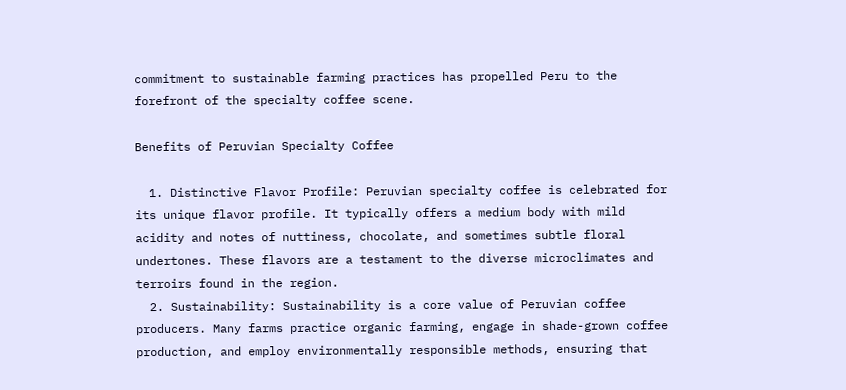commitment to sustainable farming practices has propelled Peru to the forefront of the specialty coffee scene.

Benefits of Peruvian Specialty Coffee

  1. Distinctive Flavor Profile: Peruvian specialty coffee is celebrated for its unique flavor profile. It typically offers a medium body with mild acidity and notes of nuttiness, chocolate, and sometimes subtle floral undertones. These flavors are a testament to the diverse microclimates and terroirs found in the region.
  2. Sustainability: Sustainability is a core value of Peruvian coffee producers. Many farms practice organic farming, engage in shade-grown coffee production, and employ environmentally responsible methods, ensuring that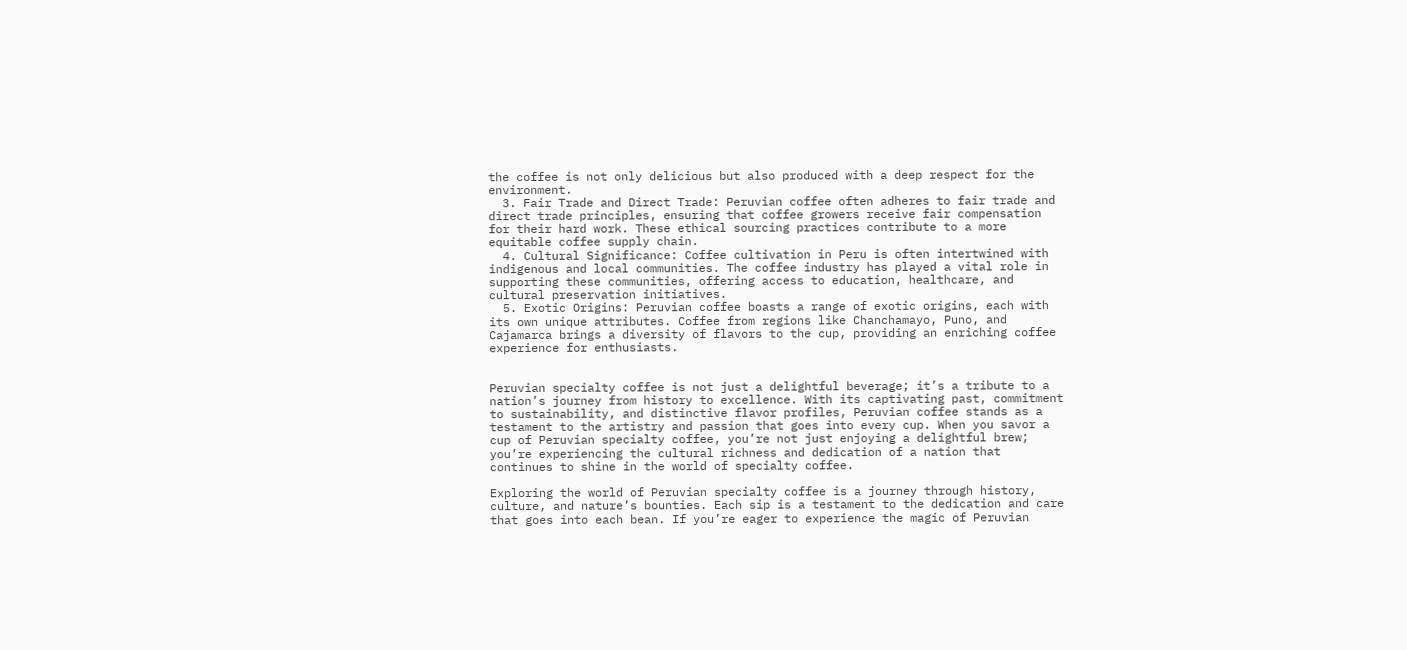the coffee is not only delicious but also produced with a deep respect for the environment.
  3. Fair Trade and Direct Trade: Peruvian coffee often adheres to fair trade and direct trade principles, ensuring that coffee growers receive fair compensation for their hard work. These ethical sourcing practices contribute to a more equitable coffee supply chain.
  4. Cultural Significance: Coffee cultivation in Peru is often intertwined with indigenous and local communities. The coffee industry has played a vital role in supporting these communities, offering access to education, healthcare, and cultural preservation initiatives.
  5. Exotic Origins: Peruvian coffee boasts a range of exotic origins, each with its own unique attributes. Coffee from regions like Chanchamayo, Puno, and Cajamarca brings a diversity of flavors to the cup, providing an enriching coffee experience for enthusiasts.


Peruvian specialty coffee is not just a delightful beverage; it’s a tribute to a nation’s journey from history to excellence. With its captivating past, commitment to sustainability, and distinctive flavor profiles, Peruvian coffee stands as a testament to the artistry and passion that goes into every cup. When you savor a cup of Peruvian specialty coffee, you’re not just enjoying a delightful brew; you’re experiencing the cultural richness and dedication of a nation that continues to shine in the world of specialty coffee.

Exploring the world of Peruvian specialty coffee is a journey through history, culture, and nature’s bounties. Each sip is a testament to the dedication and care that goes into each bean. If you’re eager to experience the magic of Peruvian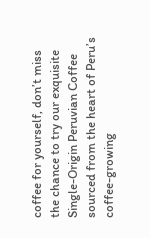coffee for yourself, don’t miss the chance to try our exquisite Single-Origin Peruvian Coffee sourced from the heart of Peru’s coffee-growing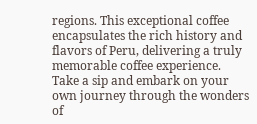regions. This exceptional coffee encapsulates the rich history and flavors of Peru, delivering a truly memorable coffee experience. Take a sip and embark on your own journey through the wonders of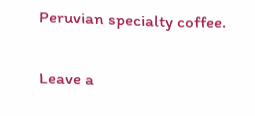Peruvian specialty coffee.

Leave a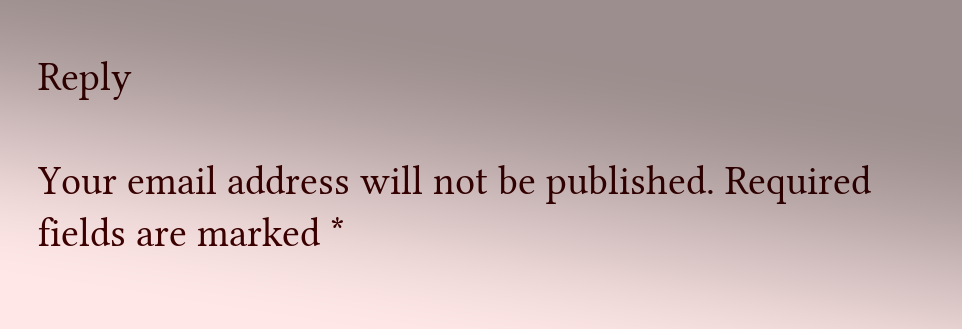Reply

Your email address will not be published. Required fields are marked *